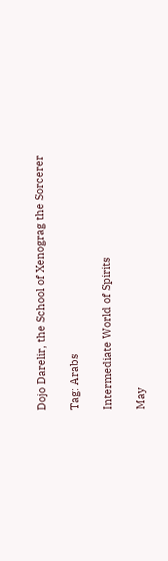Dojo Darelir, the School of Xenograg the Sorcerer

Tag: Arabs

Intermediate World of Spirits

May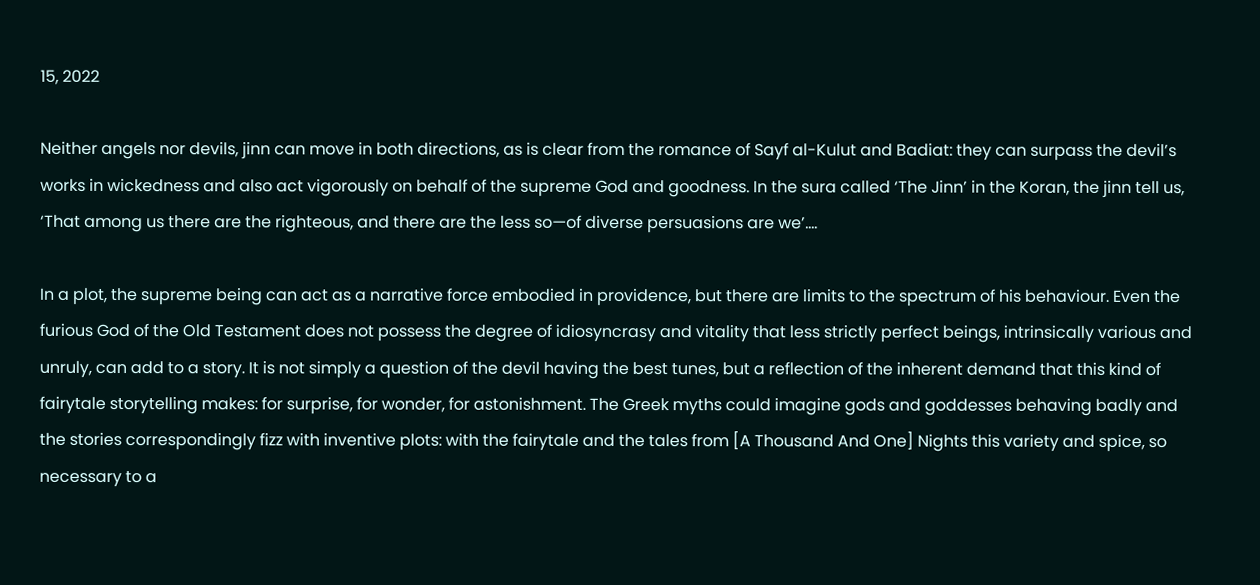15, 2022

Neither angels nor devils, jinn can move in both directions, as is clear from the romance of Sayf al-Kulut and Badiat: they can surpass the devil’s works in wickedness and also act vigorously on behalf of the supreme God and goodness. In the sura called ‘The Jinn’ in the Koran, the jinn tell us, ‘That among us there are the righteous, and there are the less so—of diverse persuasions are we’….

In a plot, the supreme being can act as a narrative force embodied in providence, but there are limits to the spectrum of his behaviour. Even the furious God of the Old Testament does not possess the degree of idiosyncrasy and vitality that less strictly perfect beings, intrinsically various and unruly, can add to a story. It is not simply a question of the devil having the best tunes, but a reflection of the inherent demand that this kind of fairytale storytelling makes: for surprise, for wonder, for astonishment. The Greek myths could imagine gods and goddesses behaving badly and the stories correspondingly fizz with inventive plots: with the fairytale and the tales from [A Thousand And One] Nights this variety and spice, so necessary to a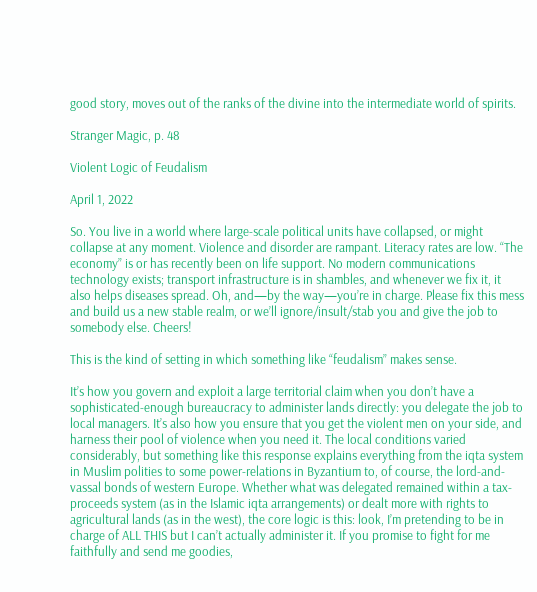good story, moves out of the ranks of the divine into the intermediate world of spirits.

Stranger Magic, p. 48

Violent Logic of Feudalism

April 1, 2022

So. You live in a world where large-scale political units have collapsed, or might collapse at any moment. Violence and disorder are rampant. Literacy rates are low. “The economy” is or has recently been on life support. No modern communications technology exists; transport infrastructure is in shambles, and whenever we fix it, it also helps diseases spread. Oh, and—by the way—you’re in charge. Please fix this mess and build us a new stable realm, or we’ll ignore/insult/stab you and give the job to somebody else. Cheers!

This is the kind of setting in which something like “feudalism” makes sense.

It’s how you govern and exploit a large territorial claim when you don’t have a sophisticated-enough bureaucracy to administer lands directly: you delegate the job to local managers. It’s also how you ensure that you get the violent men on your side, and harness their pool of violence when you need it. The local conditions varied considerably, but something like this response explains everything from the iqta system in Muslim polities to some power-relations in Byzantium to, of course, the lord-and-vassal bonds of western Europe. Whether what was delegated remained within a tax-proceeds system (as in the Islamic iqta arrangements) or dealt more with rights to agricultural lands (as in the west), the core logic is this: look, I’m pretending to be in charge of ALL THIS but I can’t actually administer it. If you promise to fight for me faithfully and send me goodies,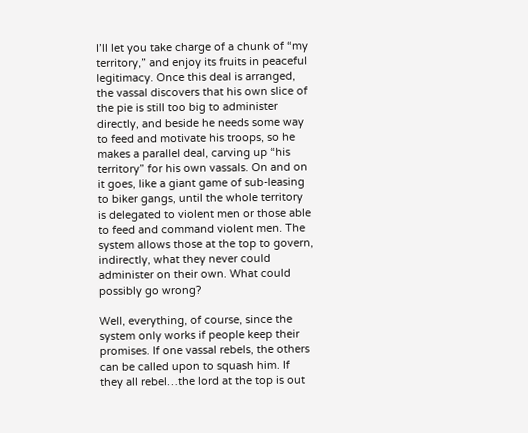I’ll let you take charge of a chunk of “my territory,” and enjoy its fruits in peaceful legitimacy. Once this deal is arranged, the vassal discovers that his own slice of the pie is still too big to administer directly, and beside he needs some way to feed and motivate his troops, so he makes a parallel deal, carving up “his territory” for his own vassals. On and on it goes, like a giant game of sub-leasing to biker gangs, until the whole territory is delegated to violent men or those able to feed and command violent men. The system allows those at the top to govern, indirectly, what they never could administer on their own. What could possibly go wrong?

Well, everything, of course, since the system only works if people keep their promises. If one vassal rebels, the others can be called upon to squash him. If they all rebel…the lord at the top is out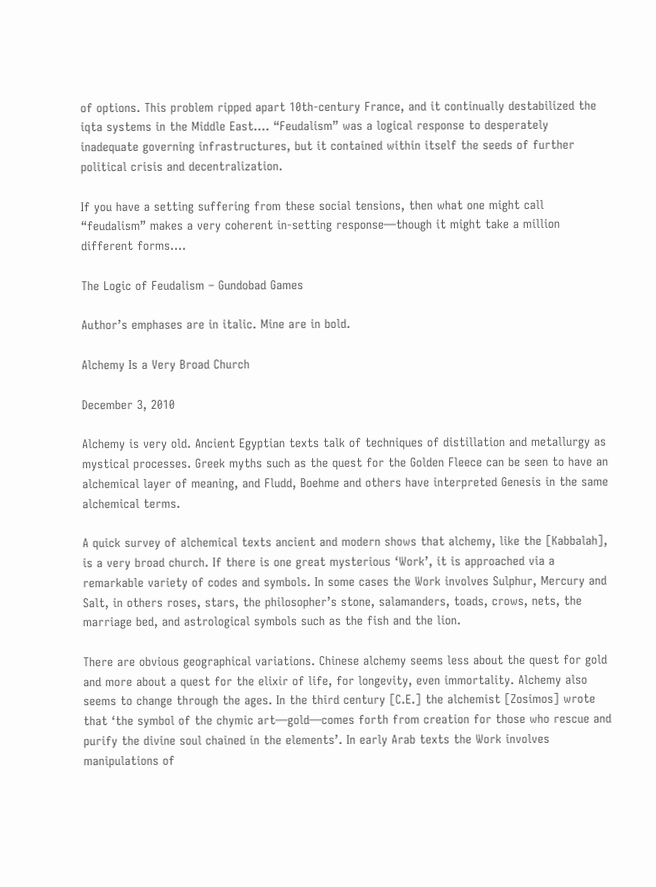of options. This problem ripped apart 10th-century France, and it continually destabilized the iqta systems in the Middle East…. “Feudalism” was a logical response to desperately inadequate governing infrastructures, but it contained within itself the seeds of further political crisis and decentralization.

If you have a setting suffering from these social tensions, then what one might call “feudalism” makes a very coherent in-setting response—though it might take a million different forms….

The Logic of Feudalism – Gundobad Games

Author’s emphases are in italic. Mine are in bold.

Alchemy Is a Very Broad Church

December 3, 2010

Alchemy is very old. Ancient Egyptian texts talk of techniques of distillation and metallurgy as mystical processes. Greek myths such as the quest for the Golden Fleece can be seen to have an alchemical layer of meaning, and Fludd, Boehme and others have interpreted Genesis in the same alchemical terms.

A quick survey of alchemical texts ancient and modern shows that alchemy, like the [Kabbalah], is a very broad church. If there is one great mysterious ‘Work’, it is approached via a remarkable variety of codes and symbols. In some cases the Work involves Sulphur, Mercury and Salt, in others roses, stars, the philosopher’s stone, salamanders, toads, crows, nets, the marriage bed, and astrological symbols such as the fish and the lion.

There are obvious geographical variations. Chinese alchemy seems less about the quest for gold and more about a quest for the elixir of life, for longevity, even immortality. Alchemy also seems to change through the ages. In the third century [C.E.] the alchemist [Zosimos] wrote that ‘the symbol of the chymic art—gold—comes forth from creation for those who rescue and purify the divine soul chained in the elements’. In early Arab texts the Work involves manipulations of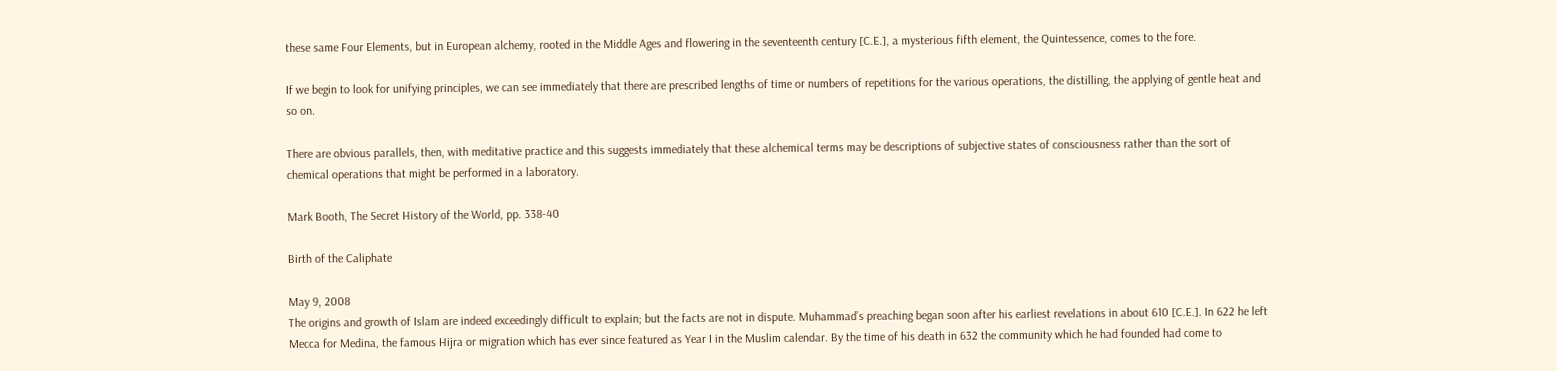these same Four Elements, but in European alchemy, rooted in the Middle Ages and flowering in the seventeenth century [C.E.], a mysterious fifth element, the Quintessence, comes to the fore.

If we begin to look for unifying principles, we can see immediately that there are prescribed lengths of time or numbers of repetitions for the various operations, the distilling, the applying of gentle heat and so on.

There are obvious parallels, then, with meditative practice and this suggests immediately that these alchemical terms may be descriptions of subjective states of consciousness rather than the sort of chemical operations that might be performed in a laboratory.

Mark Booth, The Secret History of the World, pp. 338-40

Birth of the Caliphate

May 9, 2008
The origins and growth of Islam are indeed exceedingly difficult to explain; but the facts are not in dispute. Muhammad’s preaching began soon after his earliest revelations in about 610 [C.E.]. In 622 he left Mecca for Medina, the famous Hijra or migration which has ever since featured as Year I in the Muslim calendar. By the time of his death in 632 the community which he had founded had come to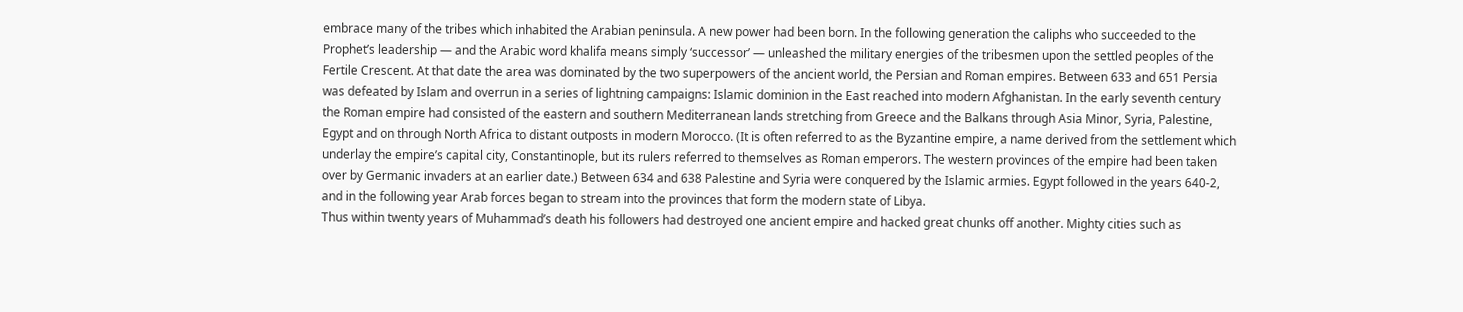embrace many of the tribes which inhabited the Arabian peninsula. A new power had been born. In the following generation the caliphs who succeeded to the Prophet’s leadership — and the Arabic word khalifa means simply ‘successor’ — unleashed the military energies of the tribesmen upon the settled peoples of the Fertile Crescent. At that date the area was dominated by the two superpowers of the ancient world, the Persian and Roman empires. Between 633 and 651 Persia was defeated by Islam and overrun in a series of lightning campaigns: Islamic dominion in the East reached into modern Afghanistan. In the early seventh century the Roman empire had consisted of the eastern and southern Mediterranean lands stretching from Greece and the Balkans through Asia Minor, Syria, Palestine, Egypt and on through North Africa to distant outposts in modern Morocco. (It is often referred to as the Byzantine empire, a name derived from the settlement which underlay the empire’s capital city, Constantinople, but its rulers referred to themselves as Roman emperors. The western provinces of the empire had been taken over by Germanic invaders at an earlier date.) Between 634 and 638 Palestine and Syria were conquered by the Islamic armies. Egypt followed in the years 640-2, and in the following year Arab forces began to stream into the provinces that form the modern state of Libya.
Thus within twenty years of Muhammad’s death his followers had destroyed one ancient empire and hacked great chunks off another. Mighty cities such as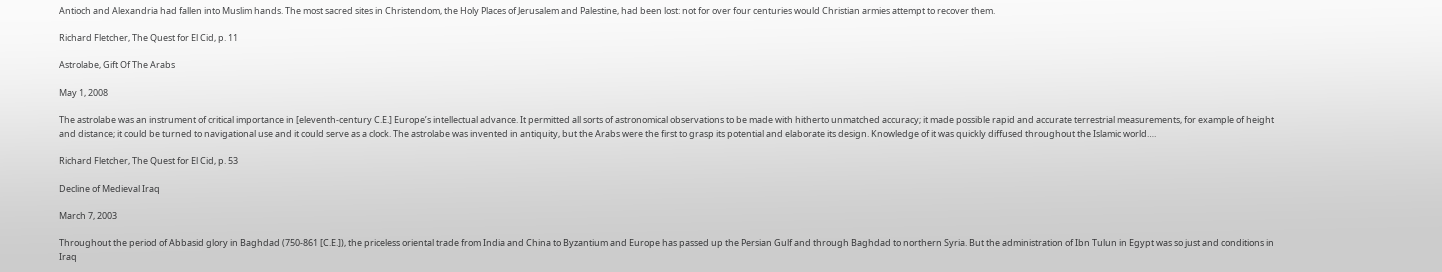Antioch and Alexandria had fallen into Muslim hands. The most sacred sites in Christendom, the Holy Places of Jerusalem and Palestine, had been lost: not for over four centuries would Christian armies attempt to recover them.

Richard Fletcher, The Quest for El Cid, p. 11

Astrolabe, Gift Of The Arabs

May 1, 2008

The astrolabe was an instrument of critical importance in [eleventh-century C.E.] Europe’s intellectual advance. It permitted all sorts of astronomical observations to be made with hitherto unmatched accuracy; it made possible rapid and accurate terrestrial measurements, for example of height and distance; it could be turned to navigational use and it could serve as a clock. The astrolabe was invented in antiquity, but the Arabs were the first to grasp its potential and elaborate its design. Knowledge of it was quickly diffused throughout the Islamic world….

Richard Fletcher, The Quest for El Cid, p. 53

Decline of Medieval Iraq

March 7, 2003

Throughout the period of Abbasid glory in Baghdad (750-861 [C.E.]), the priceless oriental trade from India and China to Byzantium and Europe has passed up the Persian Gulf and through Baghdad to northern Syria. But the administration of Ibn Tulun in Egypt was so just and conditions in Iraq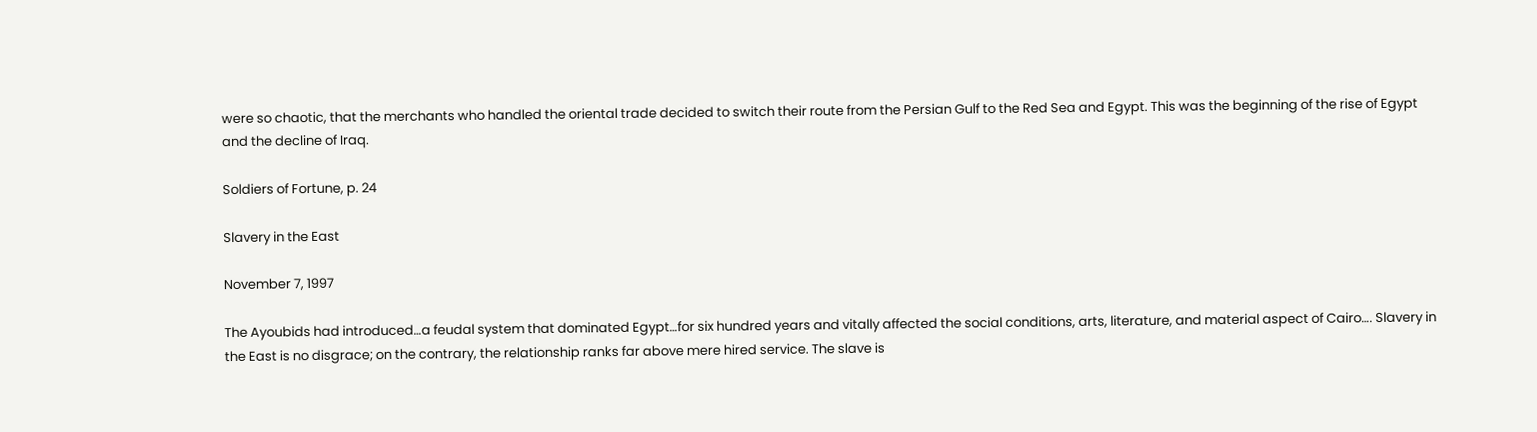were so chaotic, that the merchants who handled the oriental trade decided to switch their route from the Persian Gulf to the Red Sea and Egypt. This was the beginning of the rise of Egypt and the decline of Iraq.

Soldiers of Fortune, p. 24

Slavery in the East

November 7, 1997

The Ayoubids had introduced…a feudal system that dominated Egypt…for six hundred years and vitally affected the social conditions, arts, literature, and material aspect of Cairo…. Slavery in the East is no disgrace; on the contrary, the relationship ranks far above mere hired service. The slave is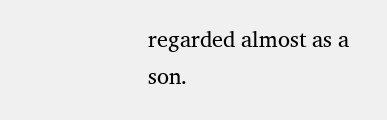regarded almost as a son.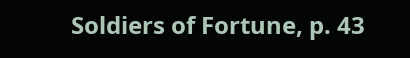Soldiers of Fortune, p. 43